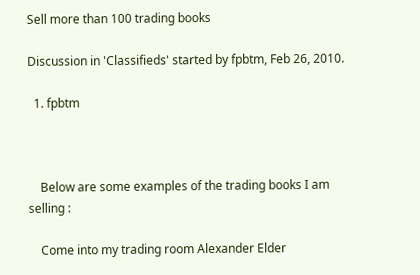Sell more than 100 trading books

Discussion in 'Classifieds' started by fpbtm, Feb 26, 2010.

  1. fpbtm



    Below are some examples of the trading books I am selling :

    Come into my trading room Alexander Elder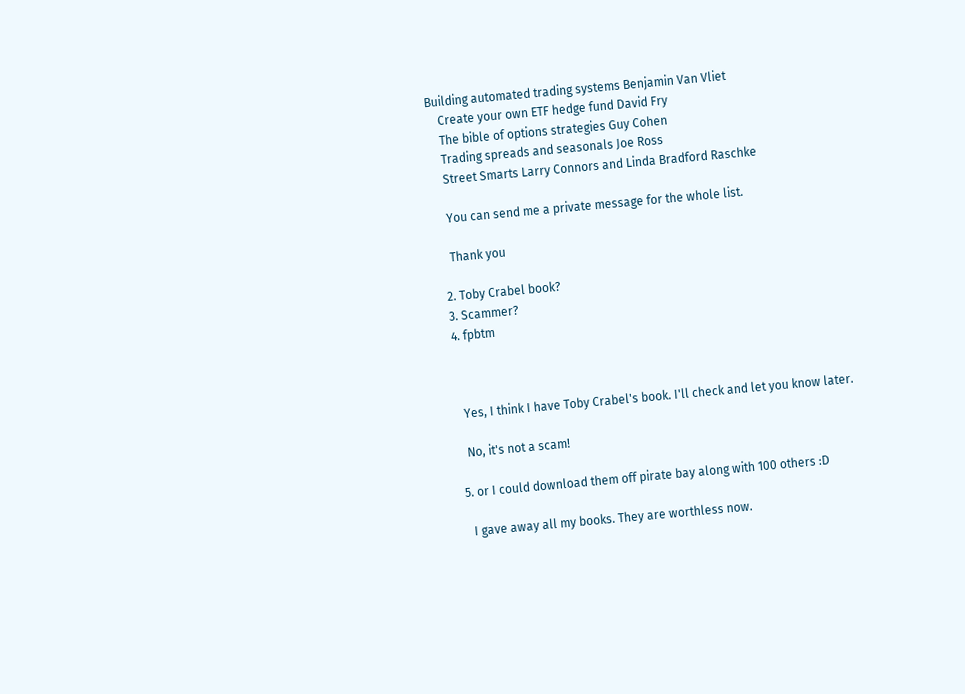Building automated trading systems Benjamin Van Vliet
    Create your own ETF hedge fund David Fry
    The bible of options strategies Guy Cohen
    Trading spreads and seasonals Joe Ross
    Street Smarts Larry Connors and Linda Bradford Raschke

    You can send me a private message for the whole list.

    Thank you

  2. Toby Crabel book?
  3. Scammer?
  4. fpbtm



    Yes, I think I have Toby Crabel's book. I'll check and let you know later.

    No, it's not a scam!

  5. or I could download them off pirate bay along with 100 others :D

    I gave away all my books. They are worthless now.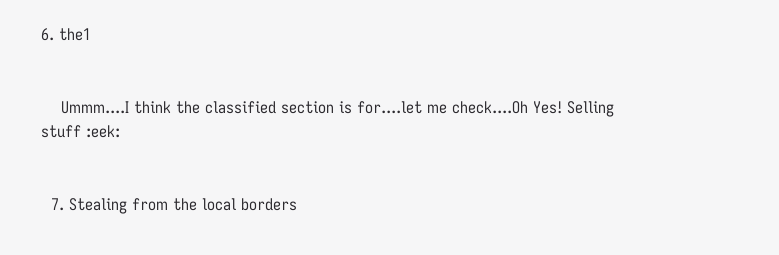6. the1


    Ummm....I think the classified section is for....let me check....Oh Yes! Selling stuff :eek:


  7. Stealing from the local borders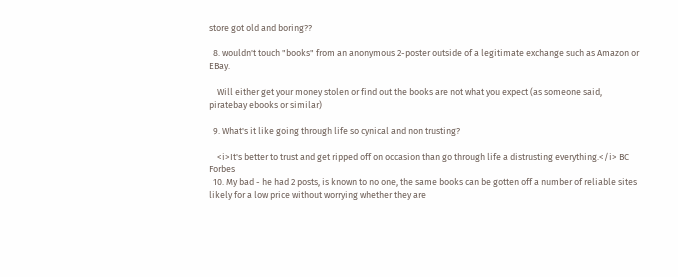store got old and boring??

  8. wouldn't touch "books" from an anonymous 2-poster outside of a legitimate exchange such as Amazon or EBay.

    Will either get your money stolen or find out the books are not what you expect (as someone said, piratebay ebooks or similar)

  9. What's it like going through life so cynical and non trusting?

    <i>It's better to trust and get ripped off on occasion than go through life a distrusting everything.</i> BC Forbes
  10. My bad - he had 2 posts, is known to no one, the same books can be gotten off a number of reliable sites likely for a low price without worrying whether they are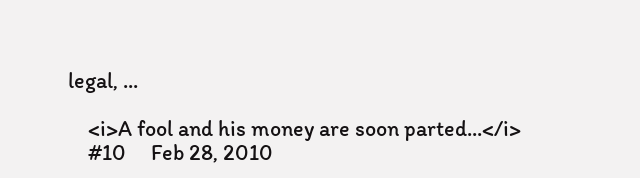legal, ...

    <i>A fool and his money are soon parted...</i>
    #10     Feb 28, 2010